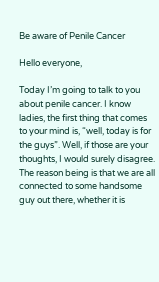Be aware of Penile Cancer

Hello everyone,

Today I’m going to talk to you about penile cancer. I know ladies, the first thing that comes to your mind is, “well, today is for the guys”. Well, if those are your thoughts, I would surely disagree. The reason being is that we are all connected to some handsome guy out there, whether it is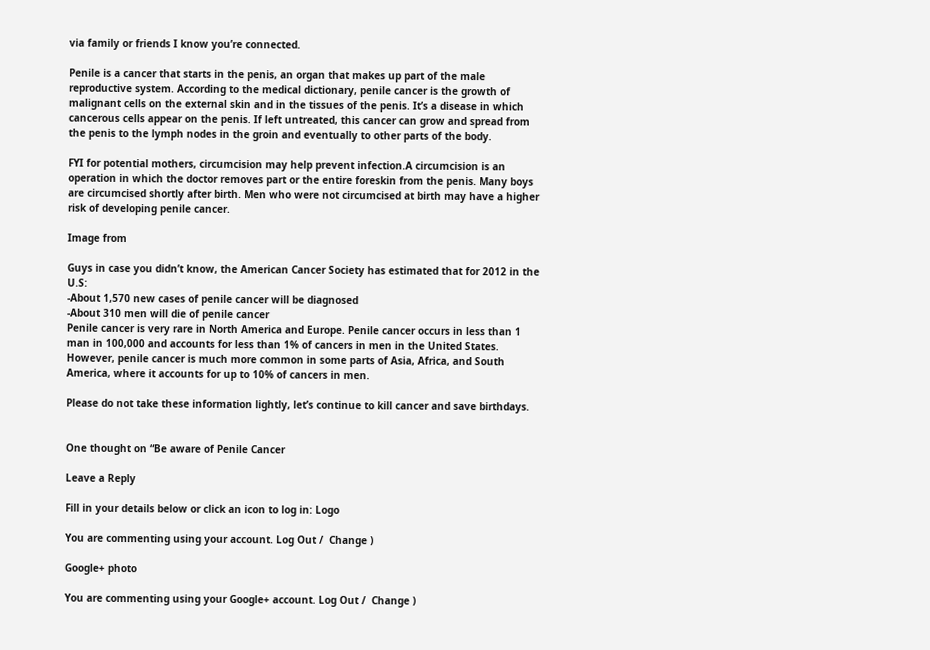via family or friends I know you’re connected.

Penile is a cancer that starts in the penis, an organ that makes up part of the male reproductive system. According to the medical dictionary, penile cancer is the growth of malignant cells on the external skin and in the tissues of the penis. It’s a disease in which cancerous cells appear on the penis. If left untreated, this cancer can grow and spread from the penis to the lymph nodes in the groin and eventually to other parts of the body.

FYI for potential mothers, circumcision may help prevent infection.A circumcision is an operation in which the doctor removes part or the entire foreskin from the penis. Many boys are circumcised shortly after birth. Men who were not circumcised at birth may have a higher risk of developing penile cancer.

Image from

Guys in case you didn’t know, the American Cancer Society has estimated that for 2012 in the U.S:
-About 1,570 new cases of penile cancer will be diagnosed
-About 310 men will die of penile cancer
Penile cancer is very rare in North America and Europe. Penile cancer occurs in less than 1 man in 100,000 and accounts for less than 1% of cancers in men in the United States. However, penile cancer is much more common in some parts of Asia, Africa, and South America, where it accounts for up to 10% of cancers in men.

Please do not take these information lightly, let’s continue to kill cancer and save birthdays.


One thought on “Be aware of Penile Cancer

Leave a Reply

Fill in your details below or click an icon to log in: Logo

You are commenting using your account. Log Out /  Change )

Google+ photo

You are commenting using your Google+ account. Log Out /  Change )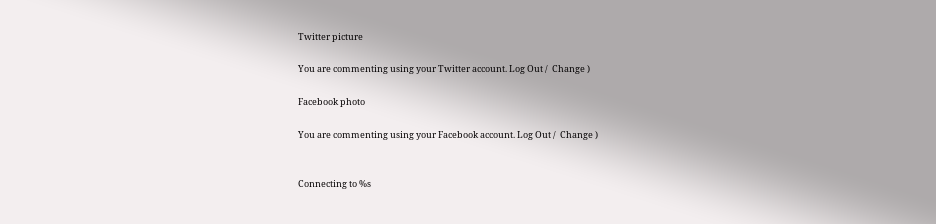Twitter picture

You are commenting using your Twitter account. Log Out /  Change )

Facebook photo

You are commenting using your Facebook account. Log Out /  Change )


Connecting to %s